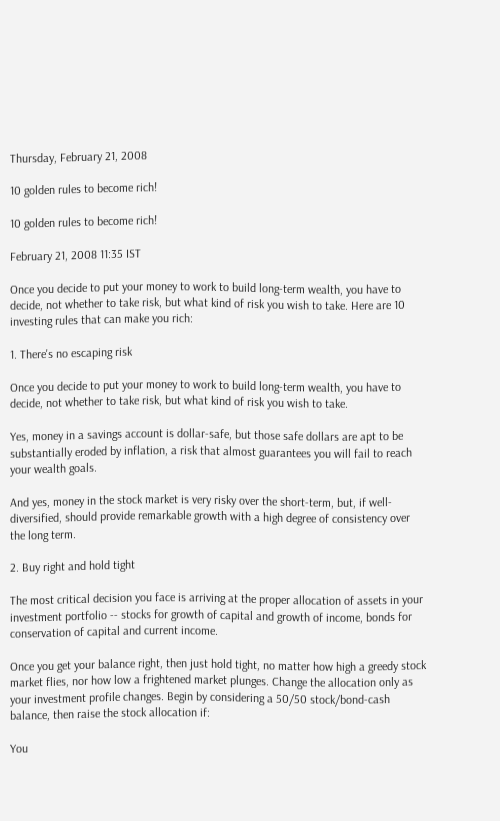Thursday, February 21, 2008

10 golden rules to become rich!

10 golden rules to become rich!

February 21, 2008 11:35 IST

Once you decide to put your money to work to build long-term wealth, you have to decide, not whether to take risk, but what kind of risk you wish to take. Here are 10 investing rules that can make you rich:

1. There's no escaping risk

Once you decide to put your money to work to build long-term wealth, you have to decide, not whether to take risk, but what kind of risk you wish to take.

Yes, money in a savings account is dollar-safe, but those safe dollars are apt to be substantially eroded by inflation, a risk that almost guarantees you will fail to reach your wealth goals.

And yes, money in the stock market is very risky over the short-term, but, if well-diversified, should provide remarkable growth with a high degree of consistency over the long term.

2. Buy right and hold tight

The most critical decision you face is arriving at the proper allocation of assets in your investment portfolio -- stocks for growth of capital and growth of income, bonds for conservation of capital and current income.

Once you get your balance right, then just hold tight, no matter how high a greedy stock market flies, nor how low a frightened market plunges. Change the allocation only as your investment profile changes. Begin by considering a 50/50 stock/bond-cash balance, then raise the stock allocation if:

You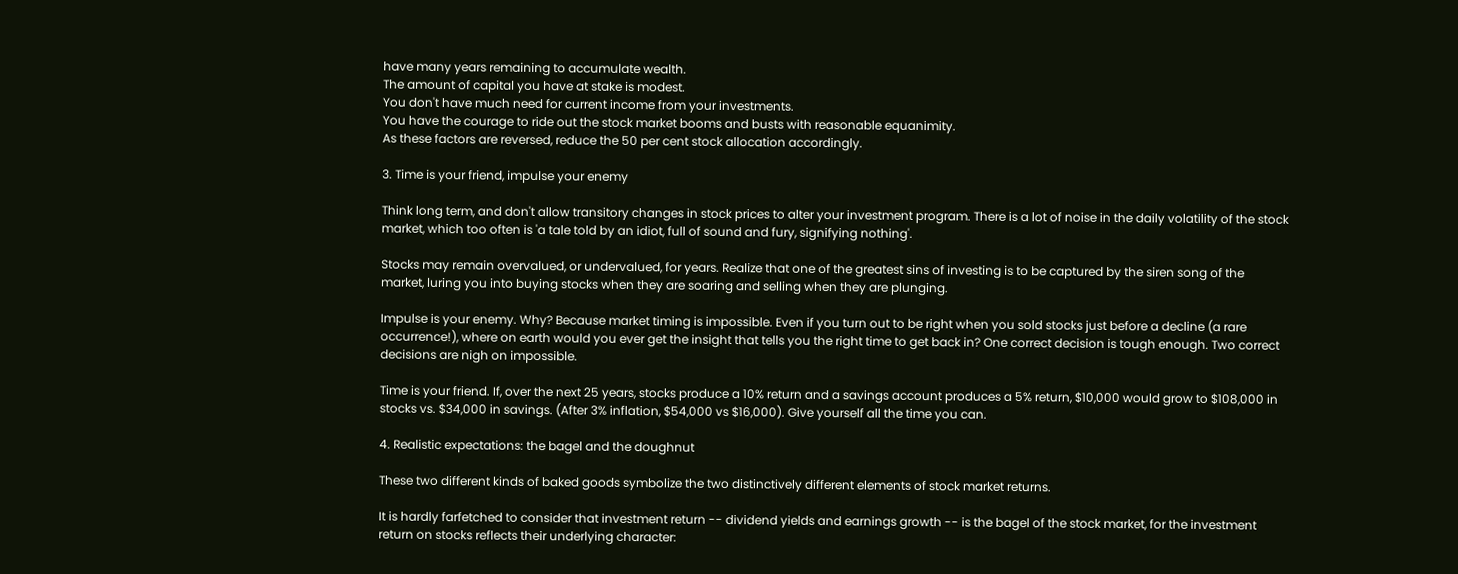have many years remaining to accumulate wealth.
The amount of capital you have at stake is modest.
You don't have much need for current income from your investments.
You have the courage to ride out the stock market booms and busts with reasonable equanimity.
As these factors are reversed, reduce the 50 per cent stock allocation accordingly.

3. Time is your friend, impulse your enemy

Think long term, and don't allow transitory changes in stock prices to alter your investment program. There is a lot of noise in the daily volatility of the stock market, which too often is 'a tale told by an idiot, full of sound and fury, signifying nothing'.

Stocks may remain overvalued, or undervalued, for years. Realize that one of the greatest sins of investing is to be captured by the siren song of the market, luring you into buying stocks when they are soaring and selling when they are plunging.

Impulse is your enemy. Why? Because market timing is impossible. Even if you turn out to be right when you sold stocks just before a decline (a rare occurrence!), where on earth would you ever get the insight that tells you the right time to get back in? One correct decision is tough enough. Two correct decisions are nigh on impossible.

Time is your friend. If, over the next 25 years, stocks produce a 10% return and a savings account produces a 5% return, $10,000 would grow to $108,000 in stocks vs. $34,000 in savings. (After 3% inflation, $54,000 vs $16,000). Give yourself all the time you can.

4. Realistic expectations: the bagel and the doughnut

These two different kinds of baked goods symbolize the two distinctively different elements of stock market returns.

It is hardly farfetched to consider that investment return -- dividend yields and earnings growth -- is the bagel of the stock market, for the investment return on stocks reflects their underlying character: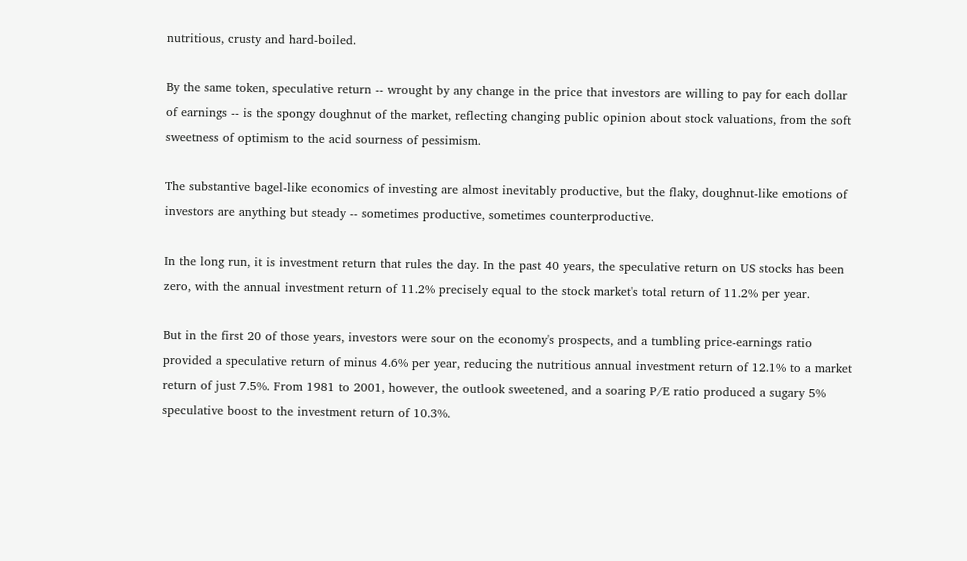nutritious, crusty and hard-boiled.

By the same token, speculative return -- wrought by any change in the price that investors are willing to pay for each dollar of earnings -- is the spongy doughnut of the market, reflecting changing public opinion about stock valuations, from the soft sweetness of optimism to the acid sourness of pessimism.

The substantive bagel-like economics of investing are almost inevitably productive, but the flaky, doughnut-like emotions of investors are anything but steady -- sometimes productive, sometimes counterproductive.

In the long run, it is investment return that rules the day. In the past 40 years, the speculative return on US stocks has been zero, with the annual investment return of 11.2% precisely equal to the stock market's total return of 11.2% per year.

But in the first 20 of those years, investors were sour on the economy's prospects, and a tumbling price-earnings ratio provided a speculative return of minus 4.6% per year, reducing the nutritious annual investment return of 12.1% to a market return of just 7.5%. From 1981 to 2001, however, the outlook sweetened, and a soaring P/E ratio produced a sugary 5% speculative boost to the investment return of 10.3%.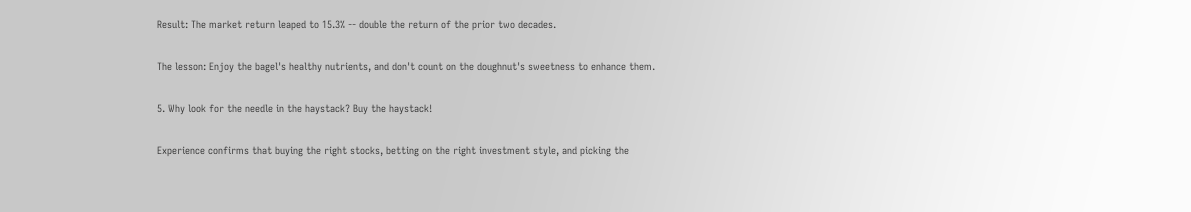Result: The market return leaped to 15.3% -- double the return of the prior two decades.

The lesson: Enjoy the bagel's healthy nutrients, and don't count on the doughnut's sweetness to enhance them.

5. Why look for the needle in the haystack? Buy the haystack!

Experience confirms that buying the right stocks, betting on the right investment style, and picking the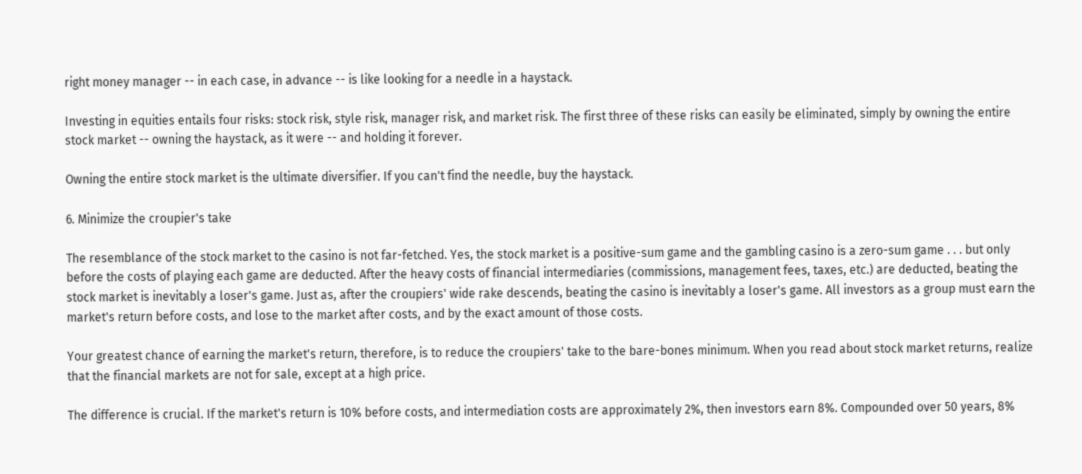right money manager -- in each case, in advance -- is like looking for a needle in a haystack.

Investing in equities entails four risks: stock risk, style risk, manager risk, and market risk. The first three of these risks can easily be eliminated, simply by owning the entire stock market -- owning the haystack, as it were -- and holding it forever.

Owning the entire stock market is the ultimate diversifier. If you can't find the needle, buy the haystack.

6. Minimize the croupier's take

The resemblance of the stock market to the casino is not far-fetched. Yes, the stock market is a positive-sum game and the gambling casino is a zero-sum game . . . but only before the costs of playing each game are deducted. After the heavy costs of financial intermediaries (commissions, management fees, taxes, etc.) are deducted, beating the stock market is inevitably a loser's game. Just as, after the croupiers' wide rake descends, beating the casino is inevitably a loser's game. All investors as a group must earn the market's return before costs, and lose to the market after costs, and by the exact amount of those costs.

Your greatest chance of earning the market's return, therefore, is to reduce the croupiers' take to the bare-bones minimum. When you read about stock market returns, realize that the financial markets are not for sale, except at a high price.

The difference is crucial. If the market's return is 10% before costs, and intermediation costs are approximately 2%, then investors earn 8%. Compounded over 50 years, 8%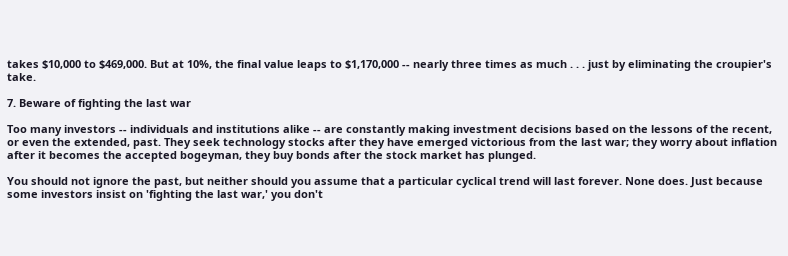takes $10,000 to $469,000. But at 10%, the final value leaps to $1,170,000 -- nearly three times as much . . . just by eliminating the croupier's take.

7. Beware of fighting the last war

Too many investors -- individuals and institutions alike -- are constantly making investment decisions based on the lessons of the recent, or even the extended, past. They seek technology stocks after they have emerged victorious from the last war; they worry about inflation after it becomes the accepted bogeyman, they buy bonds after the stock market has plunged.

You should not ignore the past, but neither should you assume that a particular cyclical trend will last forever. None does. Just because some investors insist on 'fighting the last war,' you don't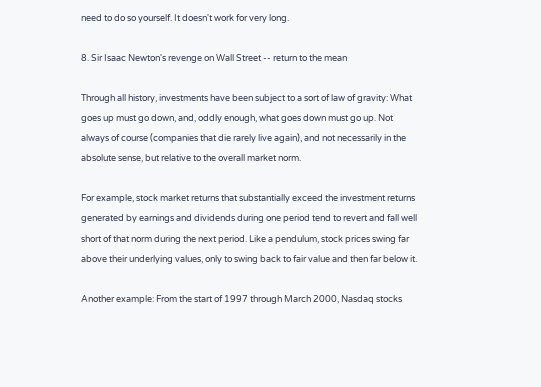need to do so yourself. It doesn't work for very long.

8. Sir Isaac Newton's revenge on Wall Street -- return to the mean

Through all history, investments have been subject to a sort of law of gravity: What goes up must go down, and, oddly enough, what goes down must go up. Not always of course (companies that die rarely live again), and not necessarily in the absolute sense, but relative to the overall market norm.

For example, stock market returns that substantially exceed the investment returns generated by earnings and dividends during one period tend to revert and fall well short of that norm during the next period. Like a pendulum, stock prices swing far above their underlying values, only to swing back to fair value and then far below it.

Another example: From the start of 1997 through March 2000, Nasdaq stocks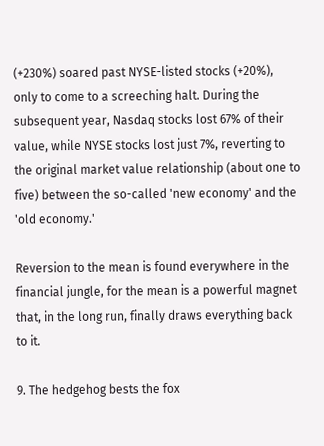(+230%) soared past NYSE-listed stocks (+20%), only to come to a screeching halt. During the subsequent year, Nasdaq stocks lost 67% of their value, while NYSE stocks lost just 7%, reverting to the original market value relationship (about one to five) between the so-called 'new economy' and the 'old economy.'

Reversion to the mean is found everywhere in the financial jungle, for the mean is a powerful magnet that, in the long run, finally draws everything back to it.

9. The hedgehog bests the fox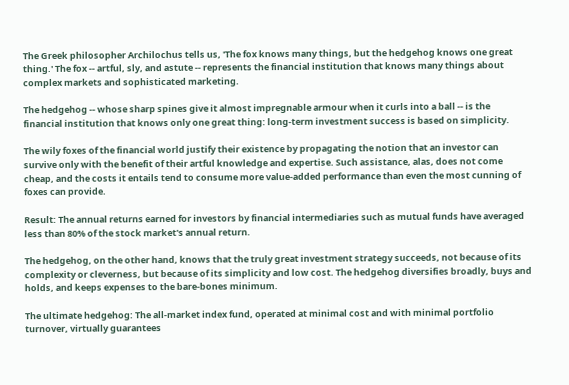The Greek philosopher Archilochus tells us, 'The fox knows many things, but the hedgehog knows one great thing.' The fox -- artful, sly, and astute -- represents the financial institution that knows many things about complex markets and sophisticated marketing.

The hedgehog -- whose sharp spines give it almost impregnable armour when it curls into a ball -- is the financial institution that knows only one great thing: long-term investment success is based on simplicity.

The wily foxes of the financial world justify their existence by propagating the notion that an investor can survive only with the benefit of their artful knowledge and expertise. Such assistance, alas, does not come cheap, and the costs it entails tend to consume more value-added performance than even the most cunning of foxes can provide.

Result: The annual returns earned for investors by financial intermediaries such as mutual funds have averaged less than 80% of the stock market's annual return.

The hedgehog, on the other hand, knows that the truly great investment strategy succeeds, not because of its complexity or cleverness, but because of its simplicity and low cost. The hedgehog diversifies broadly, buys and holds, and keeps expenses to the bare-bones minimum.

The ultimate hedgehog: The all-market index fund, operated at minimal cost and with minimal portfolio turnover, virtually guarantees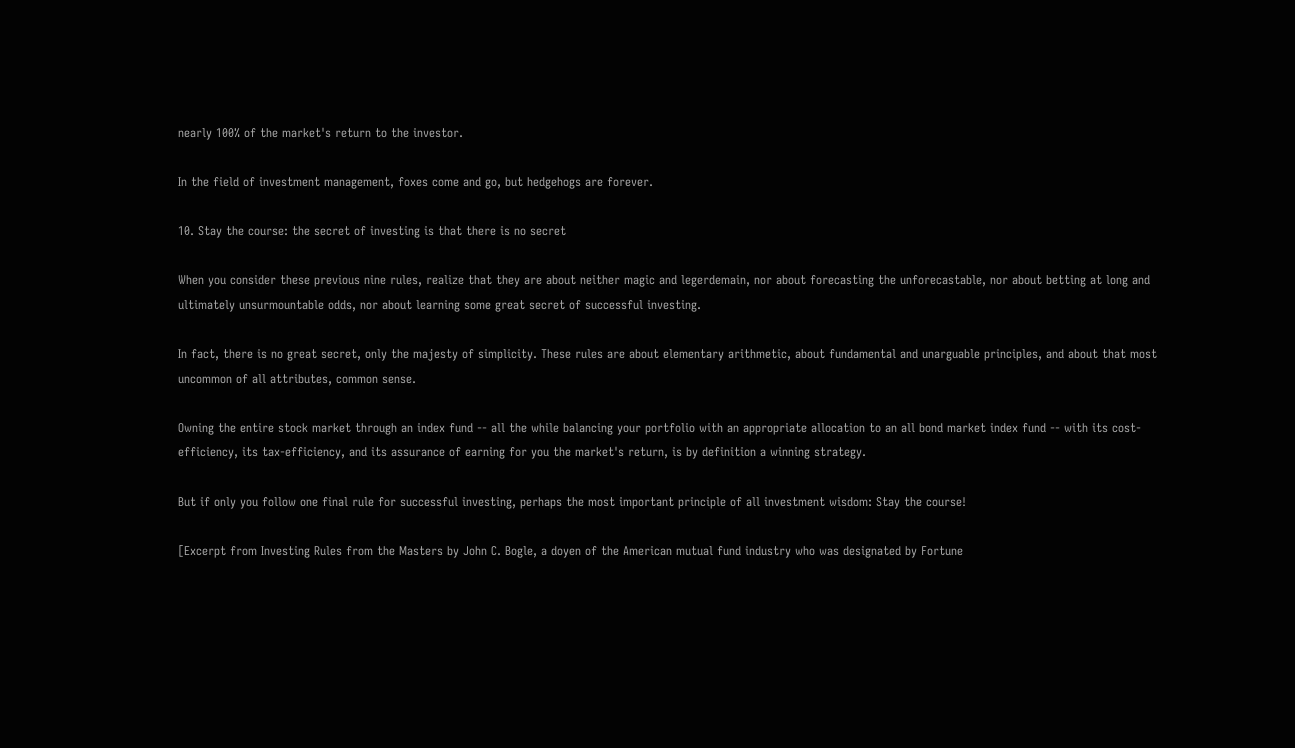nearly 100% of the market's return to the investor.

In the field of investment management, foxes come and go, but hedgehogs are forever.

10. Stay the course: the secret of investing is that there is no secret

When you consider these previous nine rules, realize that they are about neither magic and legerdemain, nor about forecasting the unforecastable, nor about betting at long and ultimately unsurmountable odds, nor about learning some great secret of successful investing.

In fact, there is no great secret, only the majesty of simplicity. These rules are about elementary arithmetic, about fundamental and unarguable principles, and about that most uncommon of all attributes, common sense.

Owning the entire stock market through an index fund -- all the while balancing your portfolio with an appropriate allocation to an all bond market index fund -- with its cost-efficiency, its tax-efficiency, and its assurance of earning for you the market's return, is by definition a winning strategy.

But if only you follow one final rule for successful investing, perhaps the most important principle of all investment wisdom: Stay the course!

[Excerpt from Investing Rules from the Masters by John C. Bogle, a doyen of the American mutual fund industry who was designated by Fortune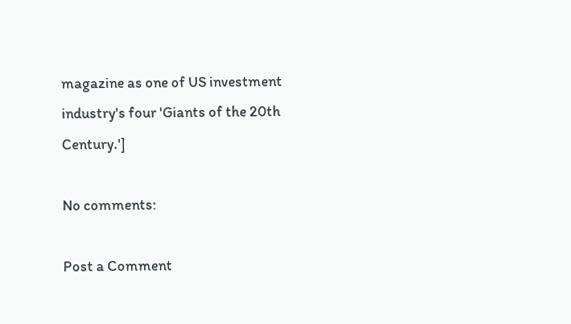magazine as one of US investment industry's four 'Giants of the 20th Century.']

No comments:

Post a Comment